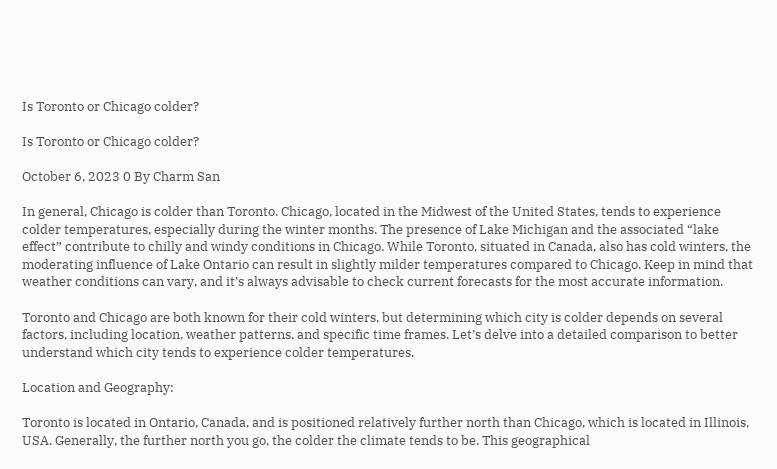Is Toronto or Chicago colder?

Is Toronto or Chicago colder?

October 6, 2023 0 By Charm San

In general, Chicago is colder than Toronto. Chicago, located in the Midwest of the United States, tends to experience colder temperatures, especially during the winter months. The presence of Lake Michigan and the associated “lake effect” contribute to chilly and windy conditions in Chicago. While Toronto, situated in Canada, also has cold winters, the moderating influence of Lake Ontario can result in slightly milder temperatures compared to Chicago. Keep in mind that weather conditions can vary, and it’s always advisable to check current forecasts for the most accurate information.

Toronto and Chicago are both known for their cold winters, but determining which city is colder depends on several factors, including location, weather patterns, and specific time frames. Let’s delve into a detailed comparison to better understand which city tends to experience colder temperatures.

Location and Geography:

Toronto is located in Ontario, Canada, and is positioned relatively further north than Chicago, which is located in Illinois, USA. Generally, the further north you go, the colder the climate tends to be. This geographical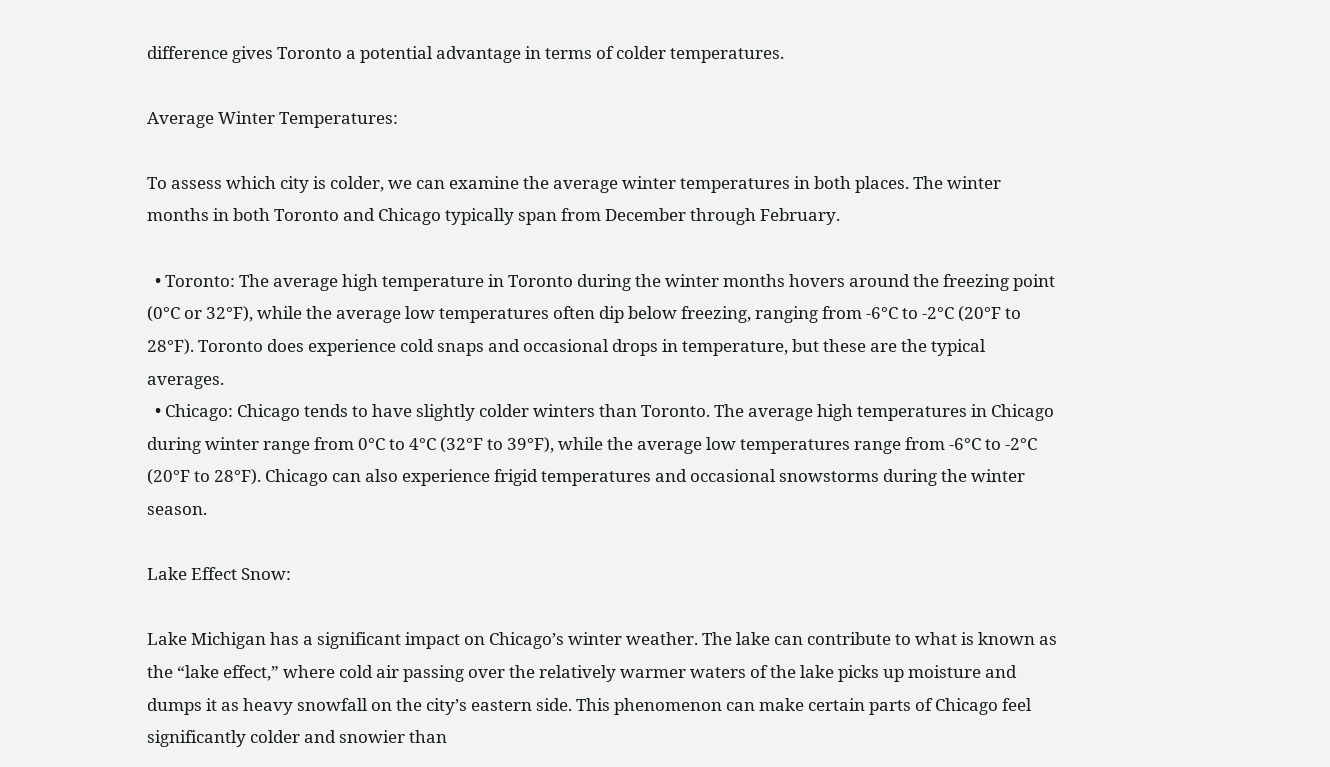difference gives Toronto a potential advantage in terms of colder temperatures.

Average Winter Temperatures:

To assess which city is colder, we can examine the average winter temperatures in both places. The winter months in both Toronto and Chicago typically span from December through February.

  • Toronto: The average high temperature in Toronto during the winter months hovers around the freezing point (0°C or 32°F), while the average low temperatures often dip below freezing, ranging from -6°C to -2°C (20°F to 28°F). Toronto does experience cold snaps and occasional drops in temperature, but these are the typical averages.
  • Chicago: Chicago tends to have slightly colder winters than Toronto. The average high temperatures in Chicago during winter range from 0°C to 4°C (32°F to 39°F), while the average low temperatures range from -6°C to -2°C (20°F to 28°F). Chicago can also experience frigid temperatures and occasional snowstorms during the winter season.

Lake Effect Snow:

Lake Michigan has a significant impact on Chicago’s winter weather. The lake can contribute to what is known as the “lake effect,” where cold air passing over the relatively warmer waters of the lake picks up moisture and dumps it as heavy snowfall on the city’s eastern side. This phenomenon can make certain parts of Chicago feel significantly colder and snowier than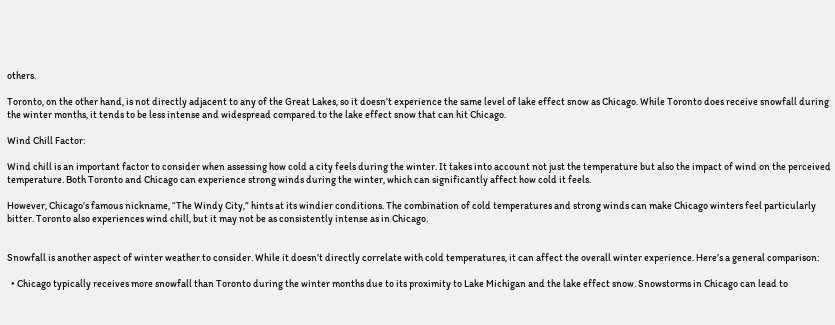others.

Toronto, on the other hand, is not directly adjacent to any of the Great Lakes, so it doesn’t experience the same level of lake effect snow as Chicago. While Toronto does receive snowfall during the winter months, it tends to be less intense and widespread compared to the lake effect snow that can hit Chicago.

Wind Chill Factor:

Wind chill is an important factor to consider when assessing how cold a city feels during the winter. It takes into account not just the temperature but also the impact of wind on the perceived temperature. Both Toronto and Chicago can experience strong winds during the winter, which can significantly affect how cold it feels.

However, Chicago’s famous nickname, “The Windy City,” hints at its windier conditions. The combination of cold temperatures and strong winds can make Chicago winters feel particularly bitter. Toronto also experiences wind chill, but it may not be as consistently intense as in Chicago.


Snowfall is another aspect of winter weather to consider. While it doesn’t directly correlate with cold temperatures, it can affect the overall winter experience. Here’s a general comparison:

  • Chicago typically receives more snowfall than Toronto during the winter months due to its proximity to Lake Michigan and the lake effect snow. Snowstorms in Chicago can lead to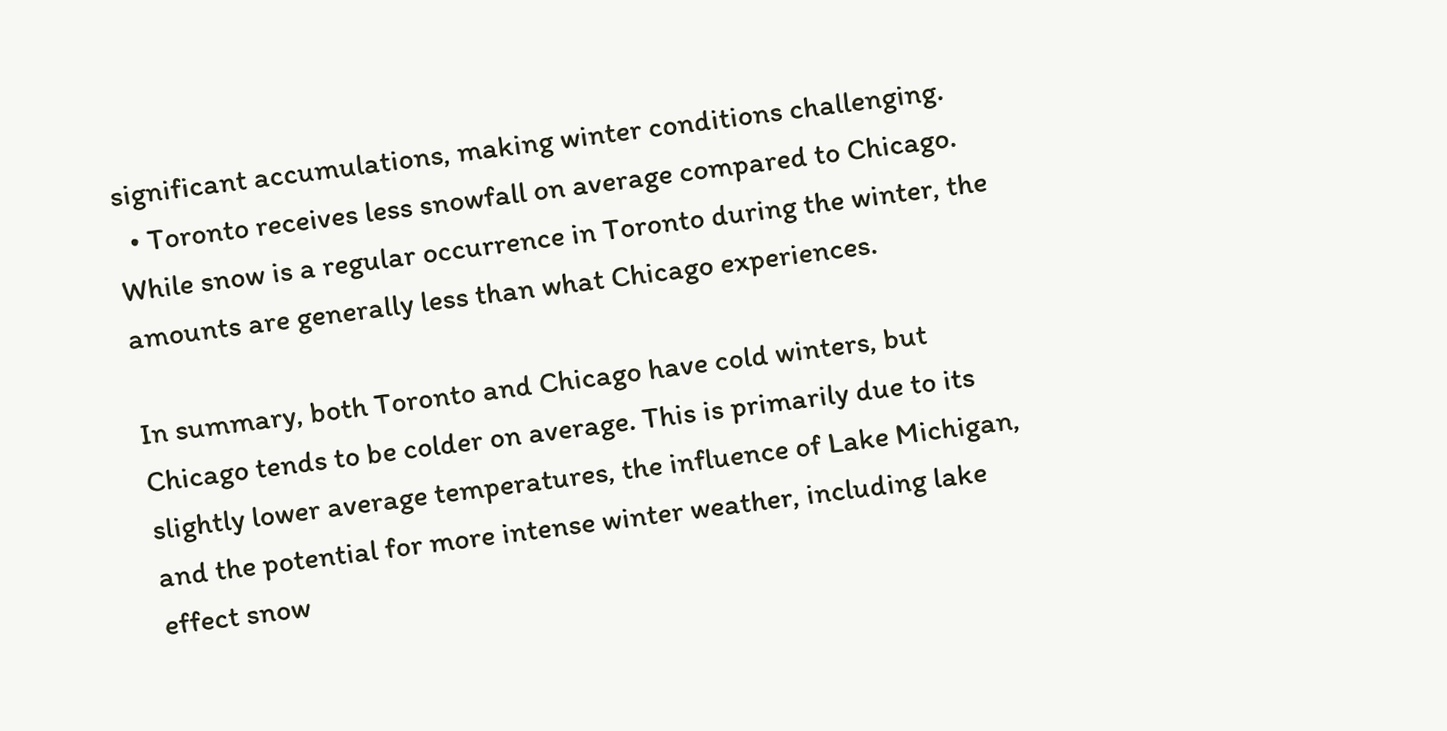significant accumulations, making winter conditions challenging.
  • Toronto receives less snowfall on average compared to Chicago. While snow is a regular occurrence in Toronto during the winter, the amounts are generally less than what Chicago experiences.

In summary, both Toronto and Chicago have cold winters, but Chicago tends to be colder on average. This is primarily due to its slightly lower average temperatures, the influence of Lake Michigan, and the potential for more intense winter weather, including lake effect snow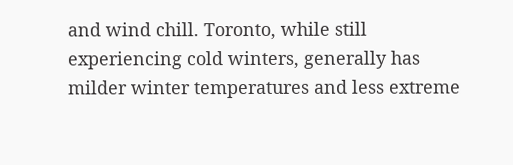and wind chill. Toronto, while still experiencing cold winters, generally has milder winter temperatures and less extreme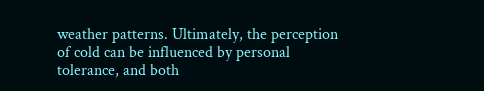weather patterns. Ultimately, the perception of cold can be influenced by personal tolerance, and both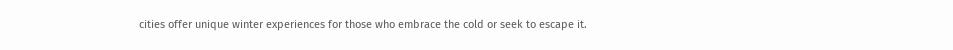cities offer unique winter experiences for those who embrace the cold or seek to escape it.